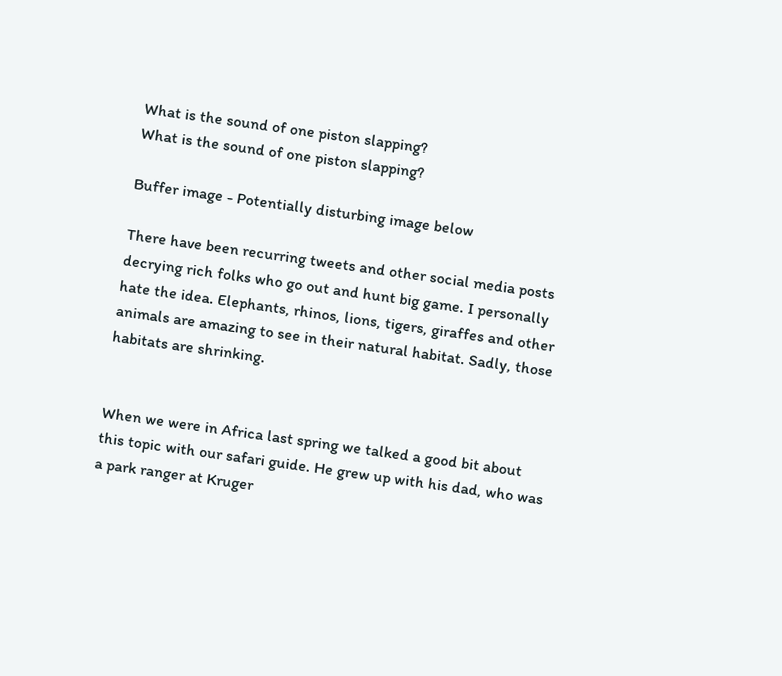What is the sound of one piston slapping?
What is the sound of one piston slapping?

Buffer image - Potentially disturbing image below

There have been recurring tweets and other social media posts decrying rich folks who go out and hunt big game. I personally hate the idea. Elephants, rhinos, lions, tigers, giraffes and other animals are amazing to see in their natural habitat. Sadly, those habitats are shrinking.


When we were in Africa last spring we talked a good bit about this topic with our safari guide. He grew up with his dad, who was a park ranger at Kruger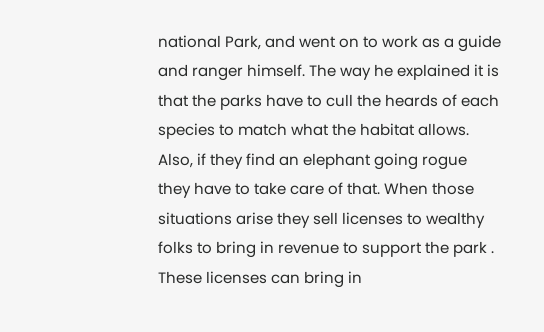national Park, and went on to work as a guide and ranger himself. The way he explained it is that the parks have to cull the heards of each species to match what the habitat allows. Also, if they find an elephant going rogue they have to take care of that. When those situations arise they sell licenses to wealthy folks to bring in revenue to support the park . These licenses can bring in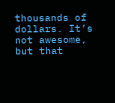thousands of dollars. It’s not awesome, but that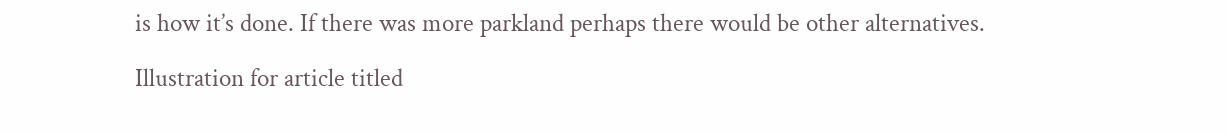is how it’s done. If there was more parkland perhaps there would be other alternatives.

Illustration for article titled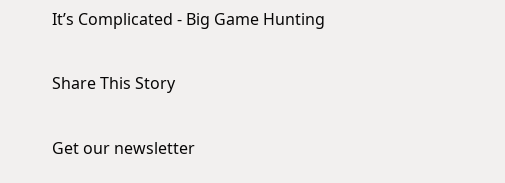It’s Complicated - Big Game Hunting

Share This Story

Get our newsletter